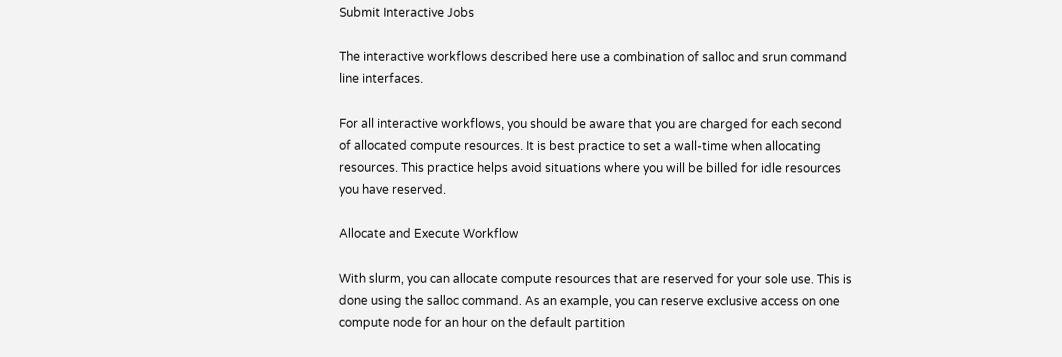Submit Interactive Jobs

The interactive workflows described here use a combination of salloc and srun command line interfaces.

For all interactive workflows, you should be aware that you are charged for each second of allocated compute resources. It is best practice to set a wall-time when allocating resources. This practice helps avoid situations where you will be billed for idle resources you have reserved.

Allocate and Execute Workflow

With slurm, you can allocate compute resources that are reserved for your sole use. This is done using the salloc command. As an example, you can reserve exclusive access on one compute node for an hour on the default partition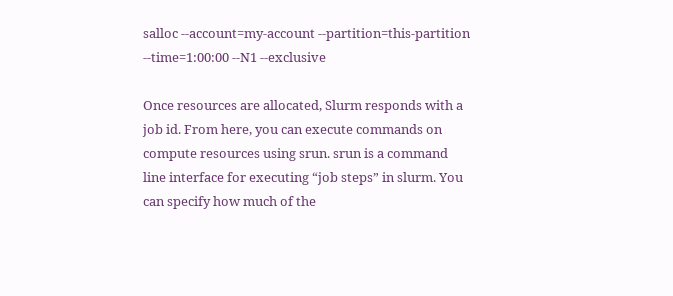salloc --account=my-account --partition=this-partition --time=1:00:00 --N1 --exclusive

Once resources are allocated, Slurm responds with a job id. From here, you can execute commands on compute resources using srun. srun is a command line interface for executing “job steps” in slurm. You can specify how much of the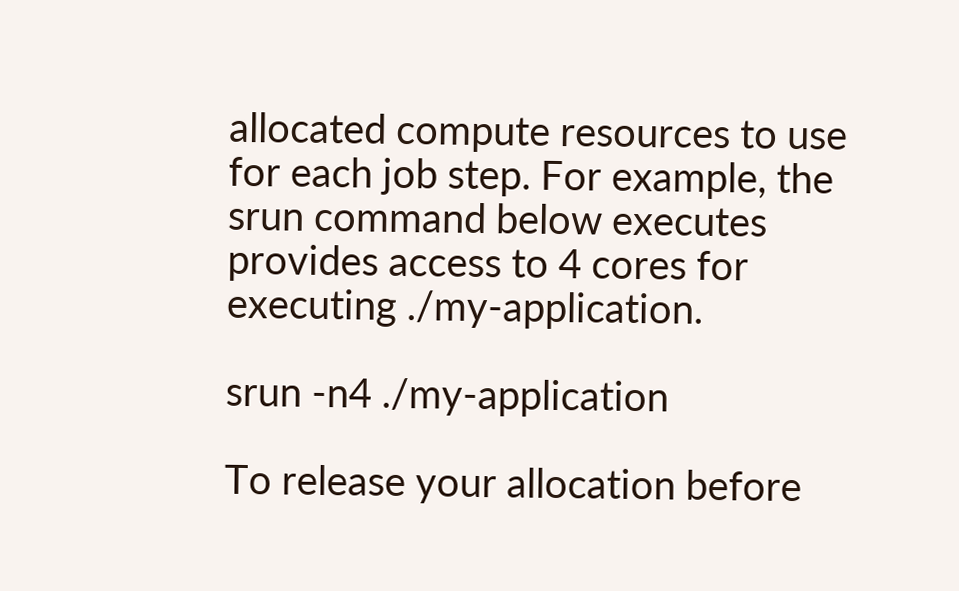allocated compute resources to use for each job step. For example, the srun command below executes provides access to 4 cores for executing ./my-application.

srun -n4 ./my-application

To release your allocation before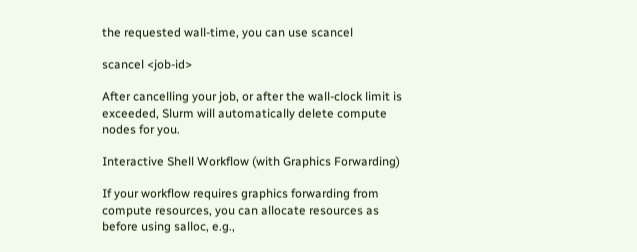the requested wall-time, you can use scancel

scancel <job-id>

After cancelling your job, or after the wall-clock limit is exceeded, Slurm will automatically delete compute nodes for you.

Interactive Shell Workflow (with Graphics Forwarding)

If your workflow requires graphics forwarding from compute resources, you can allocate resources as before using salloc, e.g.,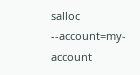salloc --account=my-account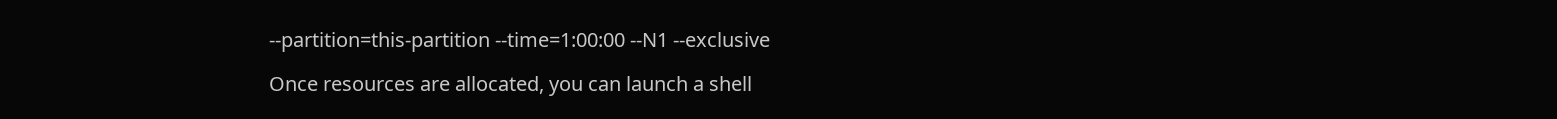--partition=this-partition --time=1:00:00 --N1 --exclusive

Once resources are allocated, you can launch a shell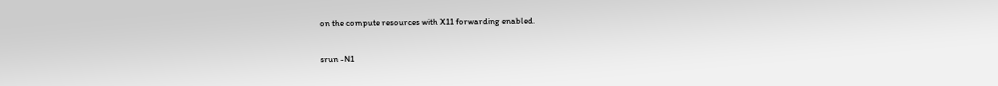on the compute resources with X11 forwarding enabled.

srun -N1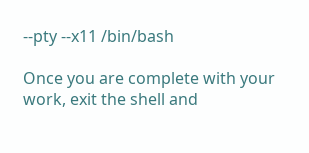--pty --x11 /bin/bash

Once you are complete with your work, exit the shell and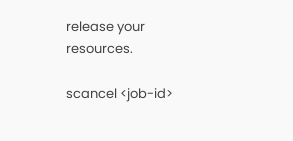release your resources.

scancel <job-id>